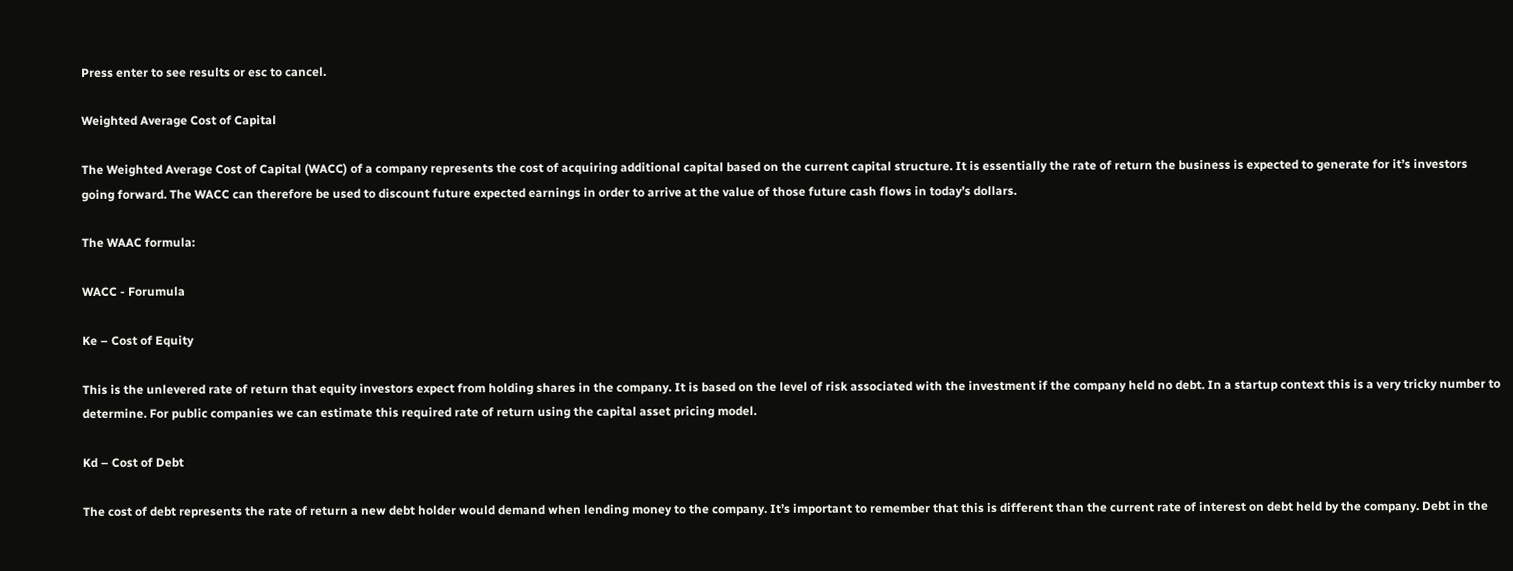Press enter to see results or esc to cancel.

Weighted Average Cost of Capital

The Weighted Average Cost of Capital (WACC) of a company represents the cost of acquiring additional capital based on the current capital structure. It is essentially the rate of return the business is expected to generate for it’s investors going forward. The WACC can therefore be used to discount future expected earnings in order to arrive at the value of those future cash flows in today’s dollars.

The WAAC formula:

WACC - Forumula

Ke – Cost of Equity

This is the unlevered rate of return that equity investors expect from holding shares in the company. It is based on the level of risk associated with the investment if the company held no debt. In a startup context this is a very tricky number to determine. For public companies we can estimate this required rate of return using the capital asset pricing model.

Kd – Cost of Debt

The cost of debt represents the rate of return a new debt holder would demand when lending money to the company. It’s important to remember that this is different than the current rate of interest on debt held by the company. Debt in the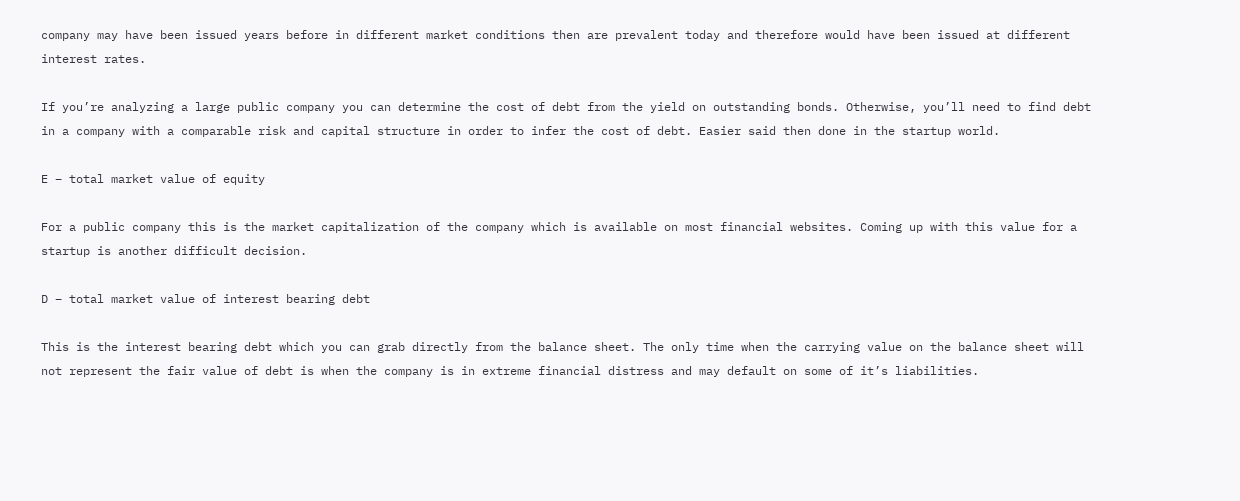company may have been issued years before in different market conditions then are prevalent today and therefore would have been issued at different interest rates.

If you’re analyzing a large public company you can determine the cost of debt from the yield on outstanding bonds. Otherwise, you’ll need to find debt in a company with a comparable risk and capital structure in order to infer the cost of debt. Easier said then done in the startup world.

E – total market value of equity

For a public company this is the market capitalization of the company which is available on most financial websites. Coming up with this value for a startup is another difficult decision.

D – total market value of interest bearing debt

This is the interest bearing debt which you can grab directly from the balance sheet. The only time when the carrying value on the balance sheet will not represent the fair value of debt is when the company is in extreme financial distress and may default on some of it’s liabilities.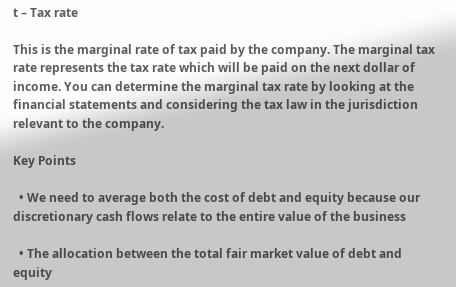t – Tax rate

This is the marginal rate of tax paid by the company. The marginal tax rate represents the tax rate which will be paid on the next dollar of income. You can determine the marginal tax rate by looking at the financial statements and considering the tax law in the jurisdiction relevant to the company.

Key Points

  • We need to average both the cost of debt and equity because our discretionary cash flows relate to the entire value of the business

  • The allocation between the total fair market value of debt and equity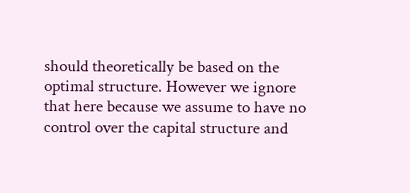should theoretically be based on the optimal structure. However we ignore that here because we assume to have no control over the capital structure and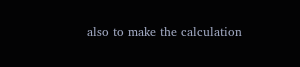also to make the calculation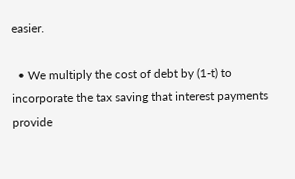easier.

  • We multiply the cost of debt by (1-t) to incorporate the tax saving that interest payments provide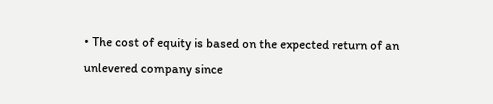• The cost of equity is based on the expected return of an unlevered company since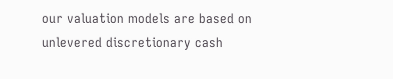our valuation models are based on unlevered discretionary cash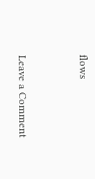flows



Leave a Comment